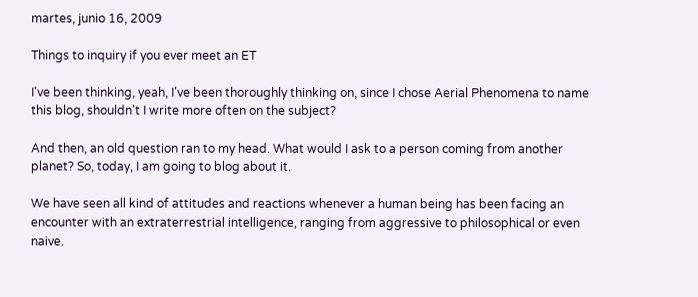martes, junio 16, 2009

Things to inquiry if you ever meet an ET

I've been thinking, yeah, I've been thoroughly thinking on, since I chose Aerial Phenomena to name this blog, shouldn't I write more often on the subject?

And then, an old question ran to my head. What would I ask to a person coming from another planet? So, today, I am going to blog about it.

We have seen all kind of attitudes and reactions whenever a human being has been facing an encounter with an extraterrestrial intelligence, ranging from aggressive to philosophical or even naive.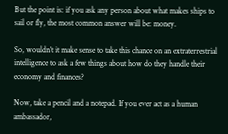But the point is: if you ask any person about what makes ships to sail or fly, the most common answer will be: money.

So, wouldn’t it make sense to take this chance on an extraterrestrial intelligence to ask a few things about how do they handle their economy and finances?

Now, take a pencil and a notepad. If you ever act as a human ambassador,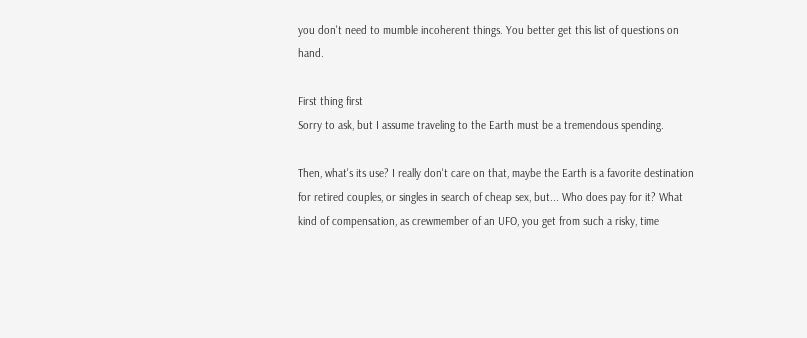you don't need to mumble incoherent things. You better get this list of questions on hand.

First thing first
Sorry to ask, but I assume traveling to the Earth must be a tremendous spending.

Then, what's its use? I really don't care on that, maybe the Earth is a favorite destination for retired couples, or singles in search of cheap sex, but... Who does pay for it? What kind of compensation, as crewmember of an UFO, you get from such a risky, time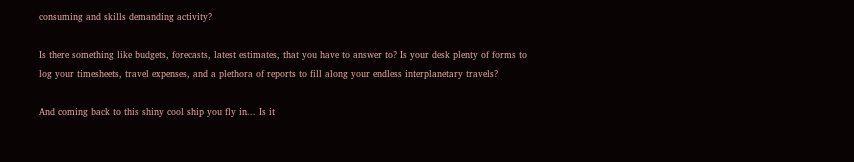consuming and skills demanding activity?

Is there something like budgets, forecasts, latest estimates, that you have to answer to? Is your desk plenty of forms to log your timesheets, travel expenses, and a plethora of reports to fill along your endless interplanetary travels?

And coming back to this shiny cool ship you fly in... Is it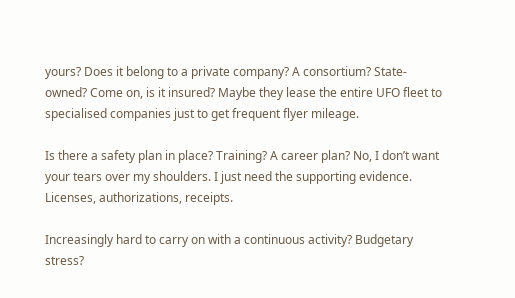yours? Does it belong to a private company? A consortium? State-owned? Come on, is it insured? Maybe they lease the entire UFO fleet to specialised companies just to get frequent flyer mileage.

Is there a safety plan in place? Training? A career plan? No, I don’t want your tears over my shoulders. I just need the supporting evidence. Licenses, authorizations, receipts.

Increasingly hard to carry on with a continuous activity? Budgetary stress?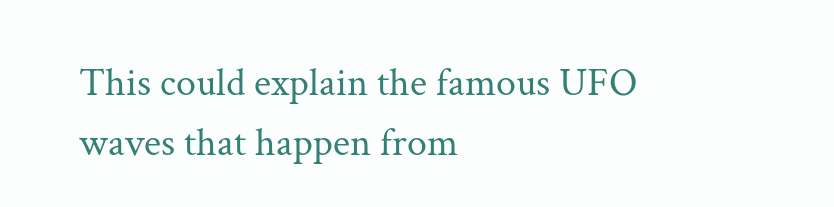This could explain the famous UFO waves that happen from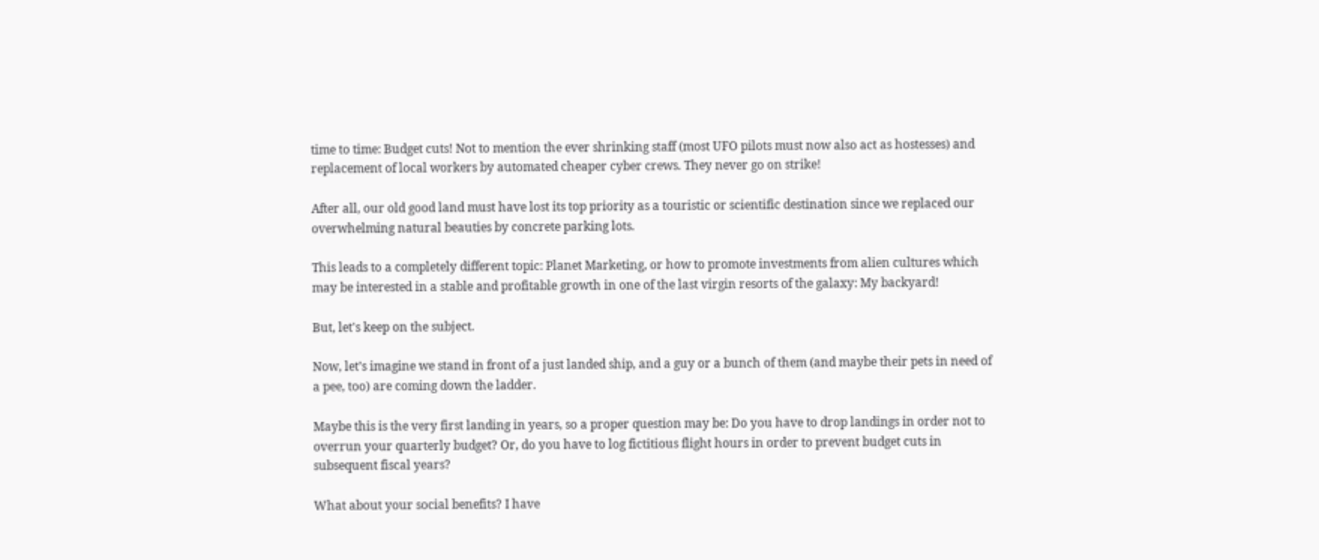time to time: Budget cuts! Not to mention the ever shrinking staff (most UFO pilots must now also act as hostesses) and replacement of local workers by automated cheaper cyber crews. They never go on strike!

After all, our old good land must have lost its top priority as a touristic or scientific destination since we replaced our overwhelming natural beauties by concrete parking lots.

This leads to a completely different topic: Planet Marketing, or how to promote investments from alien cultures which may be interested in a stable and profitable growth in one of the last virgin resorts of the galaxy: My backyard!

But, let's keep on the subject.

Now, let’s imagine we stand in front of a just landed ship, and a guy or a bunch of them (and maybe their pets in need of a pee, too) are coming down the ladder.

Maybe this is the very first landing in years, so a proper question may be: Do you have to drop landings in order not to overrun your quarterly budget? Or, do you have to log fictitious flight hours in order to prevent budget cuts in subsequent fiscal years?

What about your social benefits? I have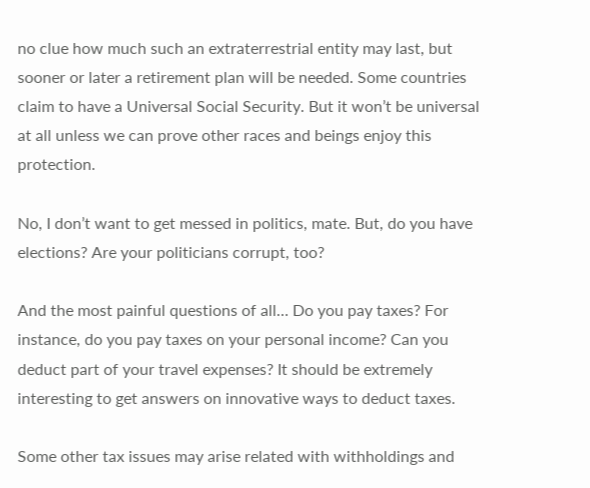no clue how much such an extraterrestrial entity may last, but sooner or later a retirement plan will be needed. Some countries claim to have a Universal Social Security. But it won’t be universal at all unless we can prove other races and beings enjoy this protection.

No, I don’t want to get messed in politics, mate. But, do you have elections? Are your politicians corrupt, too?

And the most painful questions of all… Do you pay taxes? For instance, do you pay taxes on your personal income? Can you deduct part of your travel expenses? It should be extremely interesting to get answers on innovative ways to deduct taxes.

Some other tax issues may arise related with withholdings and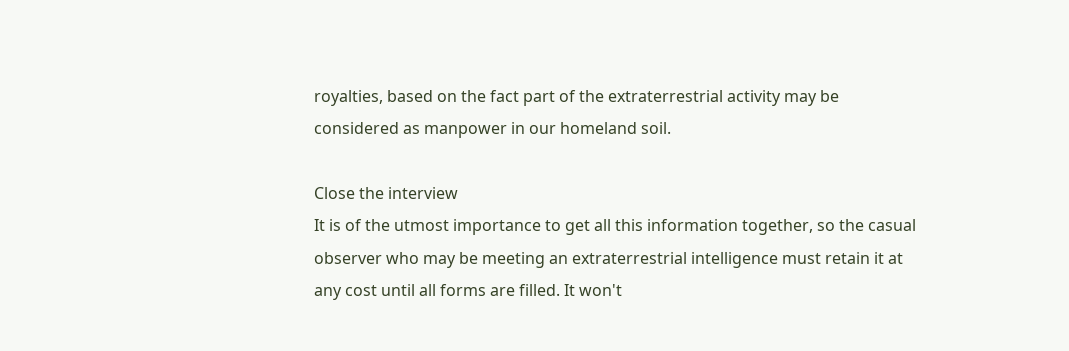royalties, based on the fact part of the extraterrestrial activity may be considered as manpower in our homeland soil.

Close the interview
It is of the utmost importance to get all this information together, so the casual observer who may be meeting an extraterrestrial intelligence must retain it at any cost until all forms are filled. It won't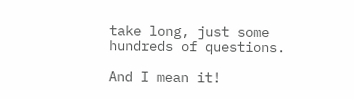take long, just some hundreds of questions.

And I mean it!